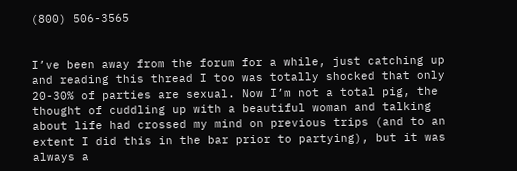(800) 506-3565


I’ve been away from the forum for a while, just catching up and reading this thread I too was totally shocked that only 20-30% of parties are sexual. Now I’m not a total pig, the thought of cuddling up with a beautiful woman and talking about life had crossed my mind on previous trips (and to an extent I did this in the bar prior to partying), but it was always a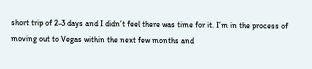short trip of 2-3 days and I didn’t feel there was time for it. I’m in the process of moving out to Vegas within the next few months and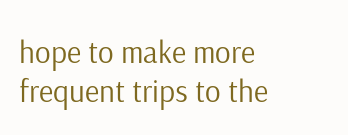hope to make more frequent trips to the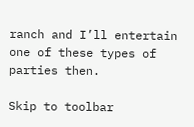ranch and I’ll entertain one of these types of parties then.

Skip to toolbar